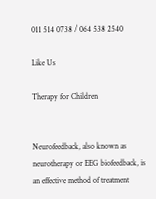011 514 0738 / 064 538 2540

Like Us

Therapy for Children


Neurofeedback, also known as neurotherapy or EEG biofeedback, is an effective method of treatment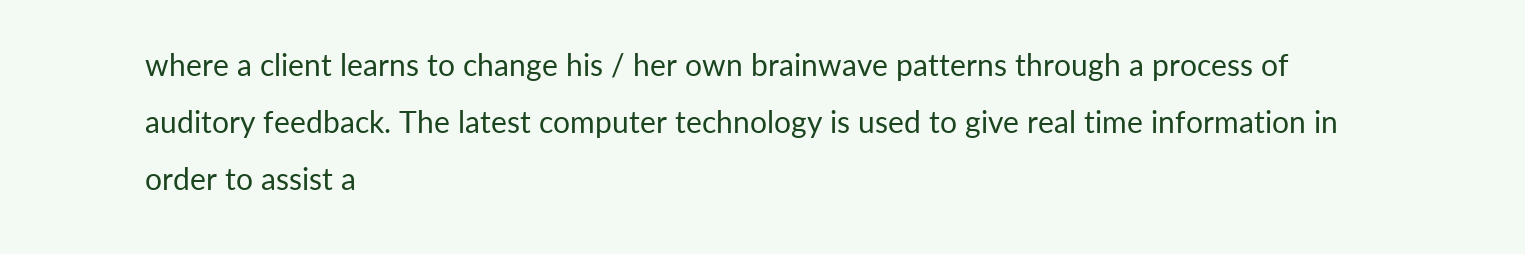where a client learns to change his / her own brainwave patterns through a process of auditory feedback. The latest computer technology is used to give real time information in order to assist a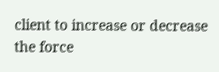client to increase or decrease the force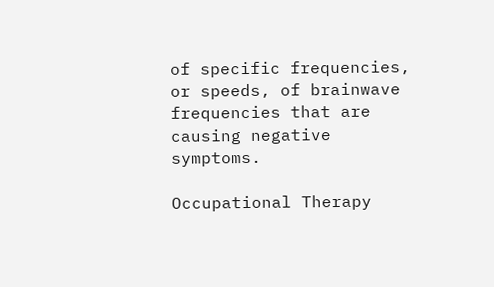of specific frequencies, or speeds, of brainwave frequencies that are causing negative symptoms.

Occupational Therapy